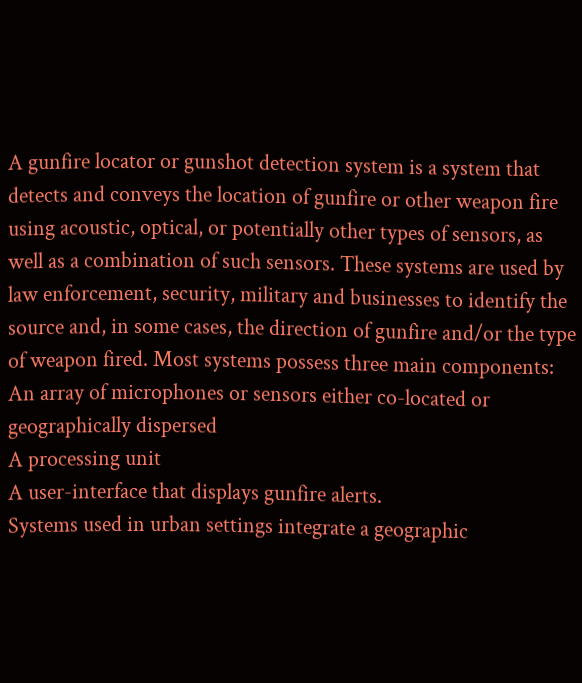A gunfire locator or gunshot detection system is a system that detects and conveys the location of gunfire or other weapon fire using acoustic, optical, or potentially other types of sensors, as well as a combination of such sensors. These systems are used by law enforcement, security, military and businesses to identify the source and, in some cases, the direction of gunfire and/or the type of weapon fired. Most systems possess three main components:
An array of microphones or sensors either co-located or geographically dispersed
A processing unit
A user-interface that displays gunfire alerts.
Systems used in urban settings integrate a geographic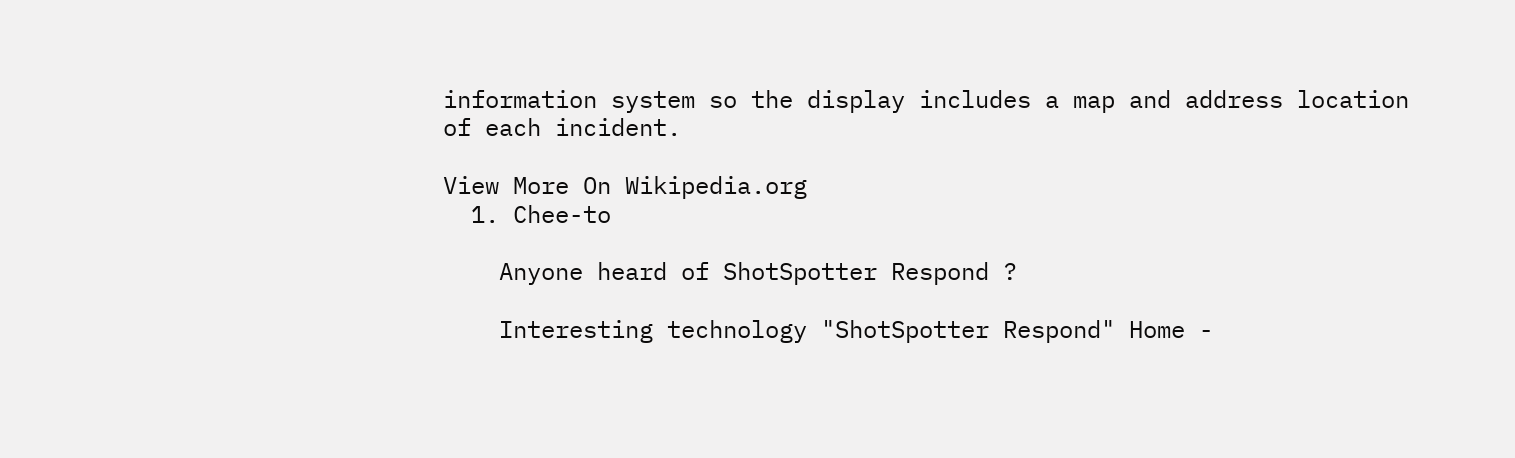information system so the display includes a map and address location of each incident.

View More On Wikipedia.org
  1. Chee-to

    Anyone heard of ShotSpotter Respond ?

    Interesting technology "ShotSpotter Respond" Home -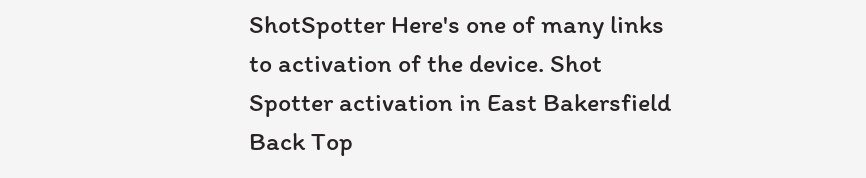ShotSpotter Here's one of many links to activation of the device. Shot Spotter activation in East Bakersfield
Back Top